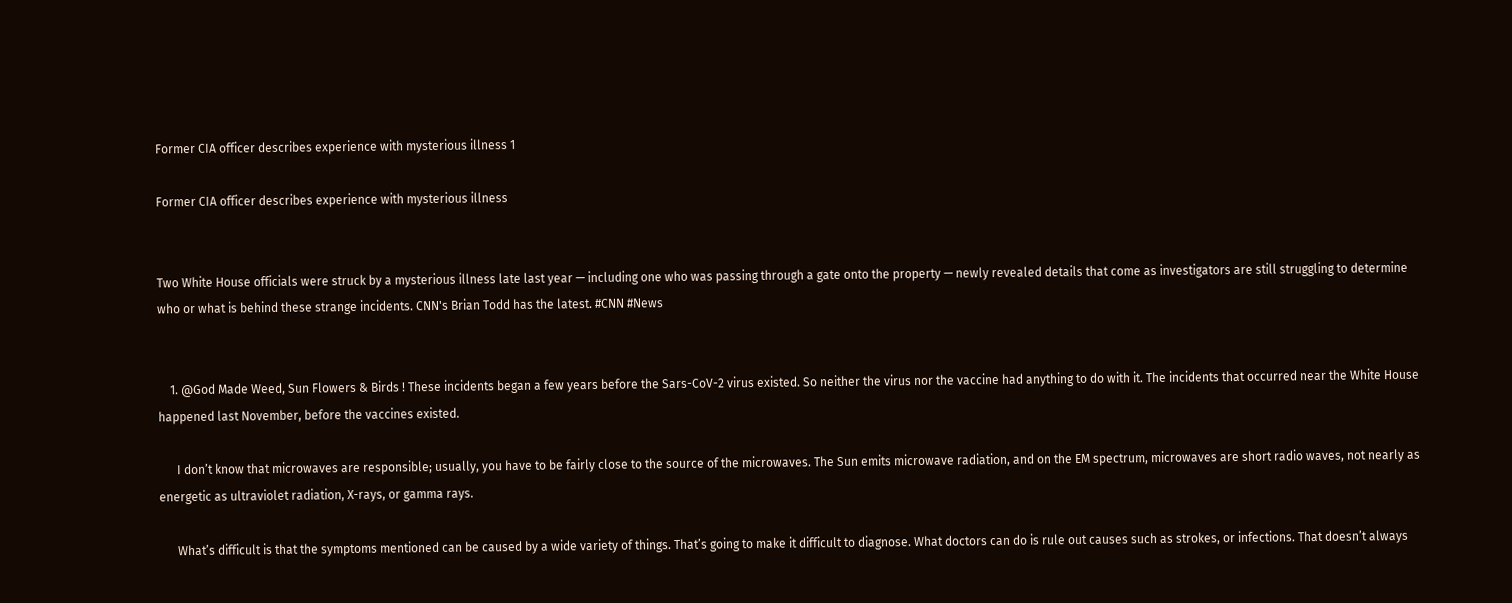Former CIA officer describes experience with mysterious illness 1

Former CIA officer describes experience with mysterious illness


Two White House officials were struck by a mysterious illness late last year — including one who was passing through a gate onto the property — newly revealed details that come as investigators are still struggling to determine who or what is behind these strange incidents. CNN's Brian Todd has the latest. #CNN #News


    1. @God Made Weed, Sun Flowers & Birds ! These incidents began a few years before the Sars-CoV-2 virus existed. So neither the virus nor the vaccine had anything to do with it. The incidents that occurred near the White House happened last November, before the vaccines existed.

      I don’t know that microwaves are responsible; usually, you have to be fairly close to the source of the microwaves. The Sun emits microwave radiation, and on the EM spectrum, microwaves are short radio waves, not nearly as energetic as ultraviolet radiation, X-rays, or gamma rays.

      What’s difficult is that the symptoms mentioned can be caused by a wide variety of things. That’s going to make it difficult to diagnose. What doctors can do is rule out causes such as strokes, or infections. That doesn’t always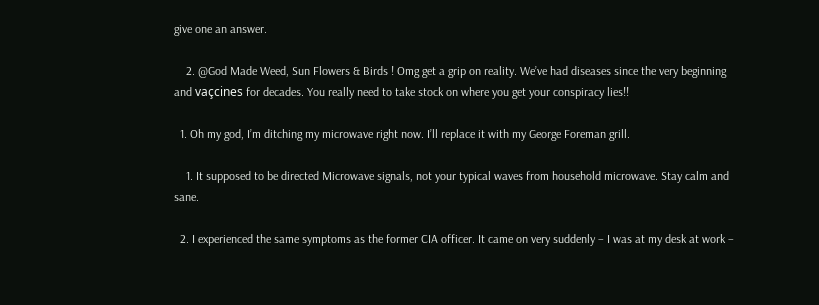give one an answer.

    2. @God Made Weed, Sun Flowers & Birds ! Omg get a grip on reality. We’ve had diseases since the very beginning and vaçcines for decades. You really need to take stock on where you get your conspiracy lies!!

  1. Oh my god, I’m ditching my microwave right now. I’ll replace it with my George Foreman grill.

    1. It supposed to be directed Microwave signals, not your typical waves from household microwave. Stay calm and sane.

  2. I experienced the same symptoms as the former CIA officer. It came on very suddenly – I was at my desk at work –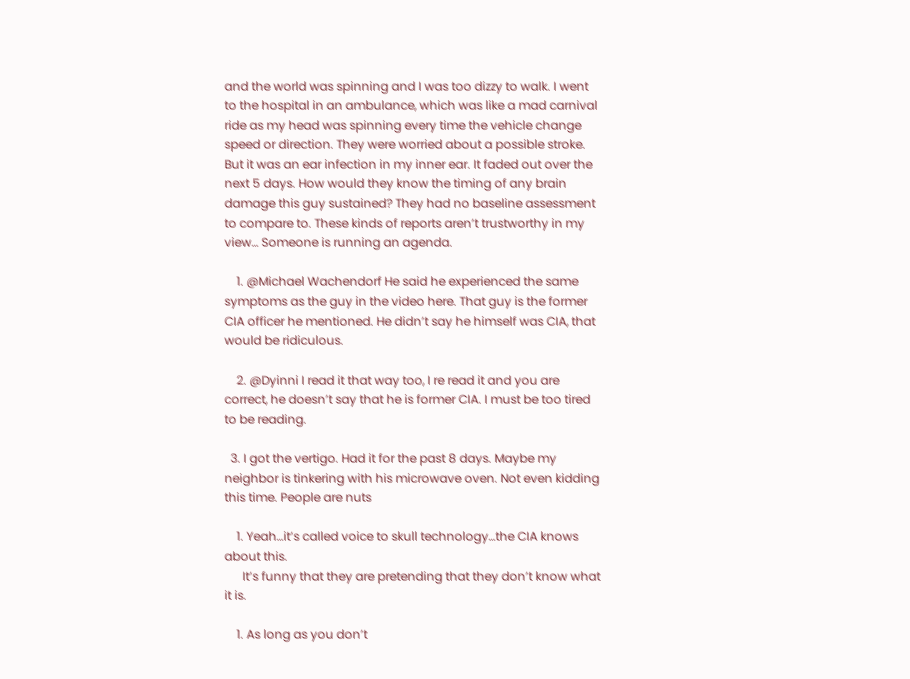and the world was spinning and I was too dizzy to walk. I went to the hospital in an ambulance, which was like a mad carnival ride as my head was spinning every time the vehicle change speed or direction. They were worried about a possible stroke. But it was an ear infection in my inner ear. It faded out over the next 5 days. How would they know the timing of any brain damage this guy sustained? They had no baseline assessment to compare to. These kinds of reports aren’t trustworthy in my view… Someone is running an agenda.

    1. @Michael Wachendorf He said he experienced the same symptoms as the guy in the video here. That guy is the former CIA officer he mentioned. He didn’t say he himself was CIA, that would be ridiculous.

    2. @Dyinni I read it that way too, I re read it and you are correct, he doesn’t say that he is former CIA. I must be too tired to be reading.

  3. I got the vertigo. Had it for the past 8 days. Maybe my neighbor is tinkering with his microwave oven. Not even kidding this time. People are nuts

    1. Yeah…it’s called voice to skull technology…the CIA knows about this.
      It’s funny that they are pretending that they don’t know what it is.

    1. As long as you don’t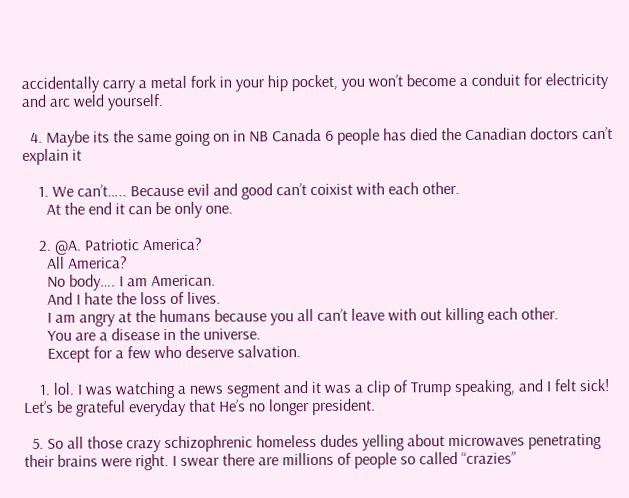accidentally carry a metal fork in your hip pocket, you won’t become a conduit for electricity and arc weld yourself.

  4. Maybe its the same going on in NB Canada 6 people has died the Canadian doctors can’t explain it

    1. We can’t….. Because evil and good can’t coixist with each other.
      At the end it can be only one.

    2. @A. Patriotic America?
      All America?
      No body…. I am American.
      And I hate the loss of lives.
      I am angry at the humans because you all can’t leave with out killing each other.
      You are a disease in the universe.
      Except for a few who deserve salvation.

    1. lol. I was watching a news segment and it was a clip of Trump speaking, and I felt sick! Let’s be grateful everyday that He’s no longer president.

  5. So all those crazy schizophrenic homeless dudes yelling about microwaves penetrating their brains were right. I swear there are millions of people so called “crazies”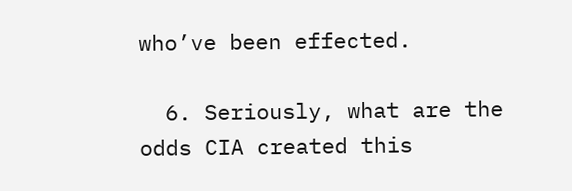who’ve been effected.

  6. Seriously, what are the odds CIA created this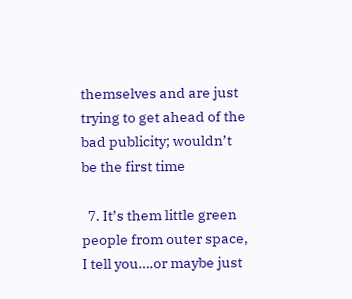themselves and are just trying to get ahead of the bad publicity; wouldn’t be the first time

  7. It’s them little green people from outer space, I tell you….or maybe just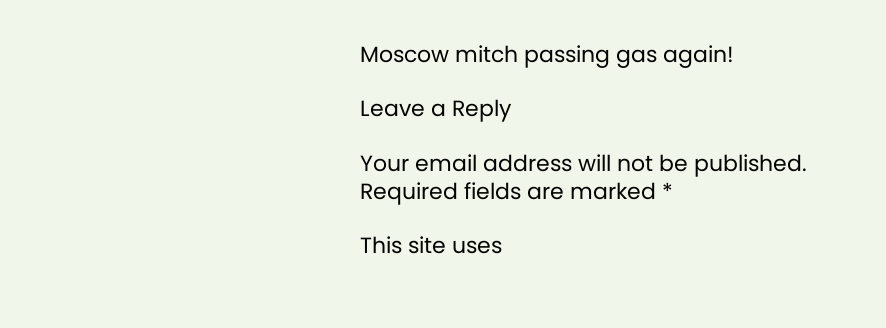Moscow mitch passing gas again!

Leave a Reply

Your email address will not be published. Required fields are marked *

This site uses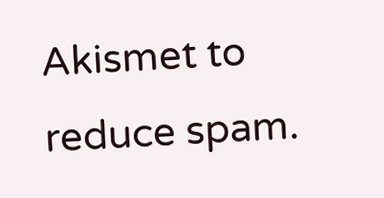Akismet to reduce spam.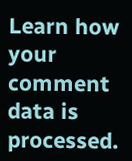Learn how your comment data is processed.